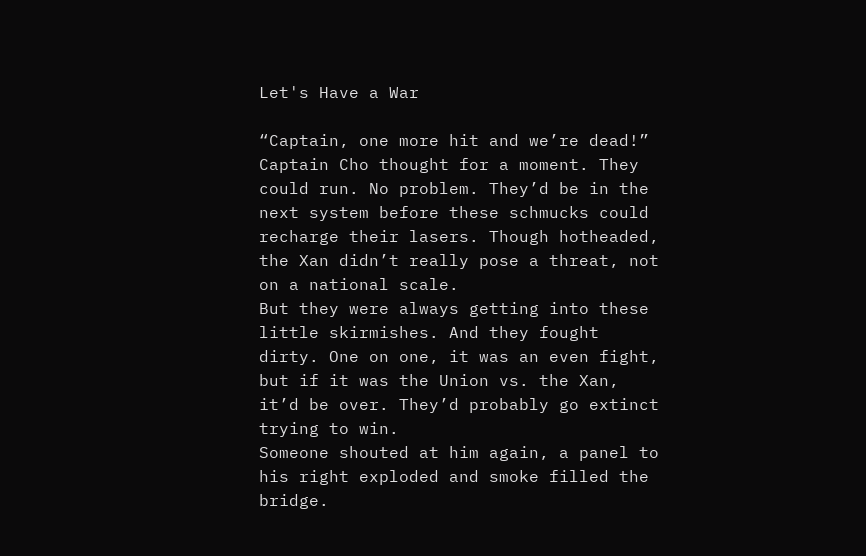Let's Have a War

“Captain, one more hit and we’re dead!”
Captain Cho thought for a moment. They could run. No problem. They’d be in the next system before these schmucks could recharge their lasers. Though hotheaded, the Xan didn’t really pose a threat, not on a national scale.
But they were always getting into these little skirmishes. And they fought dirty. One on one, it was an even fight, but if it was the Union vs. the Xan, it’d be over. They’d probably go extinct trying to win.
Someone shouted at him again, a panel to his right exploded and smoke filled the bridge.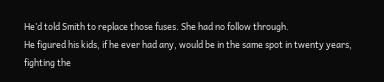He’d told Smith to replace those fuses. She had no follow through.
He figured his kids, if he ever had any, would be in the same spot in twenty years, fighting the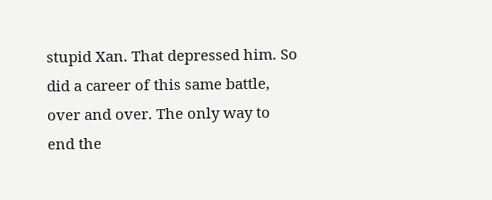stupid Xan. That depressed him. So did a career of this same battle, over and over. The only way to end the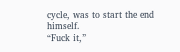cycle, was to start the end himself.
“Fuck it,”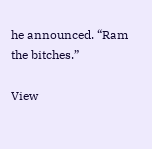he announced. “Ram the bitches.”

View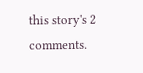this story's 2 comments.